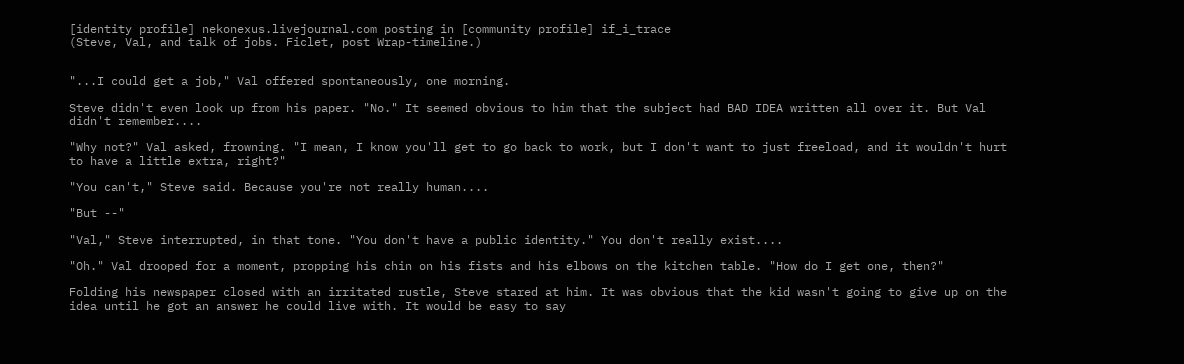[identity profile] nekonexus.livejournal.com posting in [community profile] if_i_trace
(Steve, Val, and talk of jobs. Ficlet, post Wrap-timeline.)


"...I could get a job," Val offered spontaneously, one morning.

Steve didn't even look up from his paper. "No." It seemed obvious to him that the subject had BAD IDEA written all over it. But Val didn't remember....

"Why not?" Val asked, frowning. "I mean, I know you'll get to go back to work, but I don't want to just freeload, and it wouldn't hurt to have a little extra, right?"

"You can't," Steve said. Because you're not really human....

"But --"

"Val," Steve interrupted, in that tone. "You don't have a public identity." You don't really exist....

"Oh." Val drooped for a moment, propping his chin on his fists and his elbows on the kitchen table. "How do I get one, then?"

Folding his newspaper closed with an irritated rustle, Steve stared at him. It was obvious that the kid wasn't going to give up on the idea until he got an answer he could live with. It would be easy to say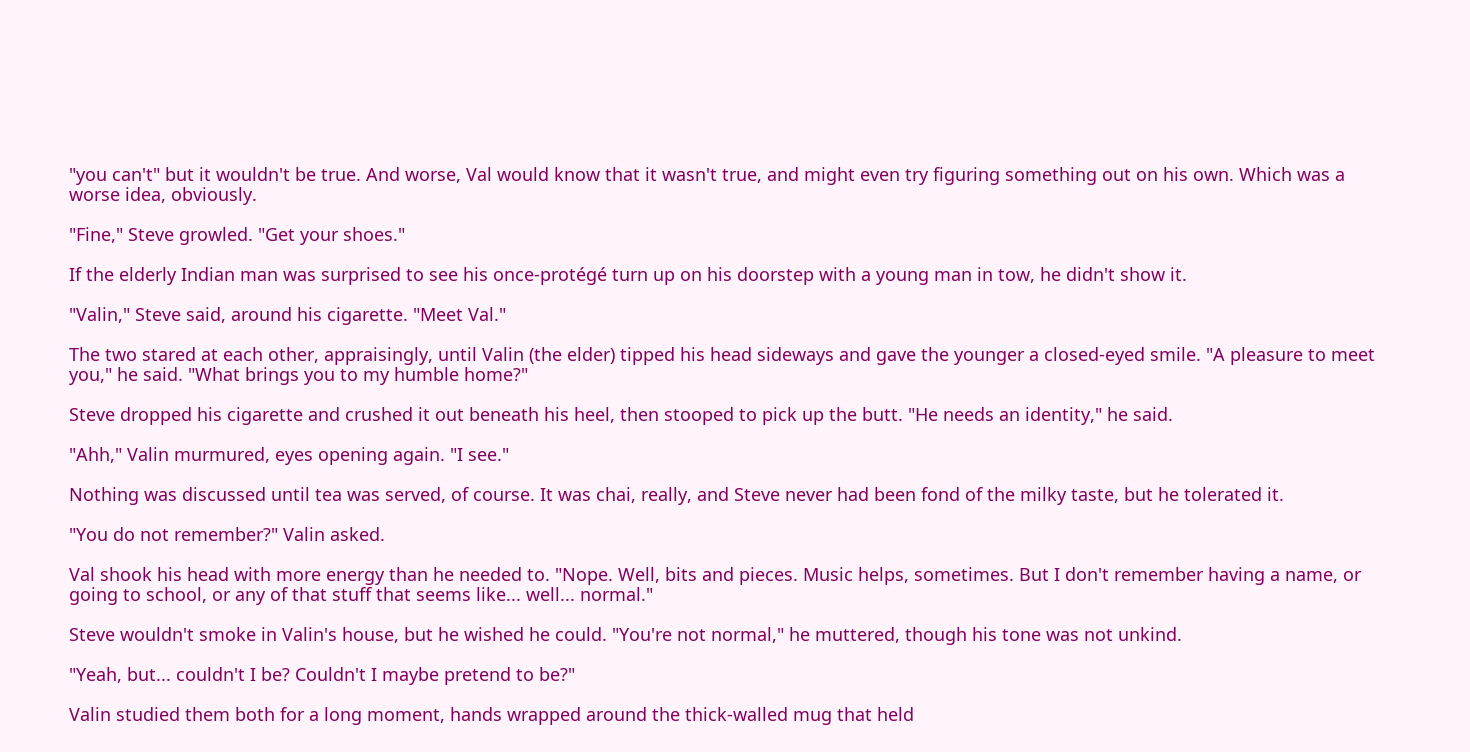"you can't" but it wouldn't be true. And worse, Val would know that it wasn't true, and might even try figuring something out on his own. Which was a worse idea, obviously.

"Fine," Steve growled. "Get your shoes."

If the elderly Indian man was surprised to see his once-protégé turn up on his doorstep with a young man in tow, he didn't show it.

"Valin," Steve said, around his cigarette. "Meet Val."

The two stared at each other, appraisingly, until Valin (the elder) tipped his head sideways and gave the younger a closed-eyed smile. "A pleasure to meet you," he said. "What brings you to my humble home?"

Steve dropped his cigarette and crushed it out beneath his heel, then stooped to pick up the butt. "He needs an identity," he said.

"Ahh," Valin murmured, eyes opening again. "I see."

Nothing was discussed until tea was served, of course. It was chai, really, and Steve never had been fond of the milky taste, but he tolerated it.

"You do not remember?" Valin asked.

Val shook his head with more energy than he needed to. "Nope. Well, bits and pieces. Music helps, sometimes. But I don't remember having a name, or going to school, or any of that stuff that seems like... well... normal."

Steve wouldn't smoke in Valin's house, but he wished he could. "You're not normal," he muttered, though his tone was not unkind.

"Yeah, but... couldn't I be? Couldn't I maybe pretend to be?"

Valin studied them both for a long moment, hands wrapped around the thick-walled mug that held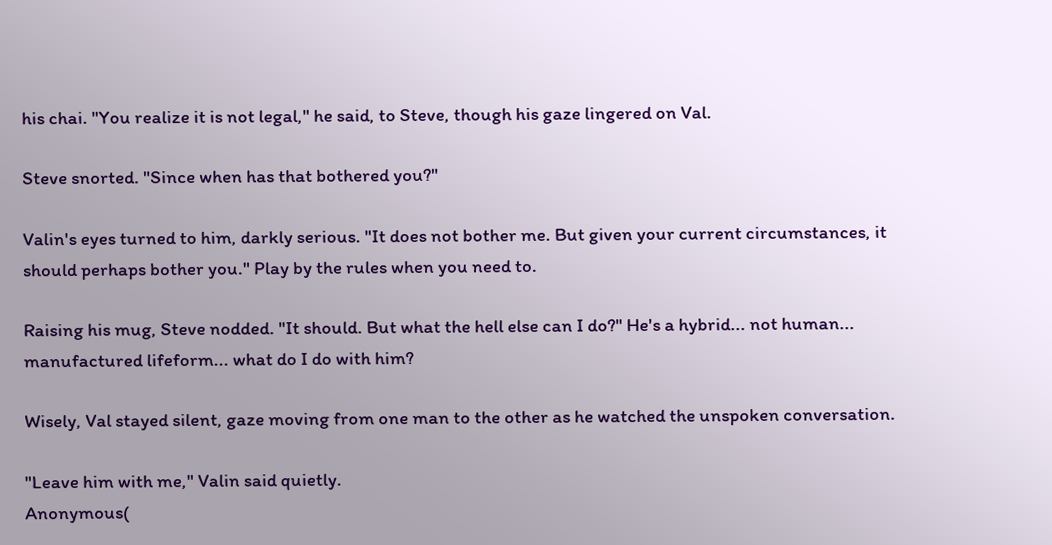his chai. "You realize it is not legal," he said, to Steve, though his gaze lingered on Val.

Steve snorted. "Since when has that bothered you?"

Valin's eyes turned to him, darkly serious. "It does not bother me. But given your current circumstances, it should perhaps bother you." Play by the rules when you need to.

Raising his mug, Steve nodded. "It should. But what the hell else can I do?" He's a hybrid... not human... manufactured lifeform... what do I do with him?

Wisely, Val stayed silent, gaze moving from one man to the other as he watched the unspoken conversation.

"Leave him with me," Valin said quietly.
Anonymous(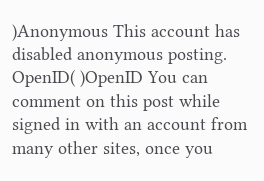)Anonymous This account has disabled anonymous posting.
OpenID( )OpenID You can comment on this post while signed in with an account from many other sites, once you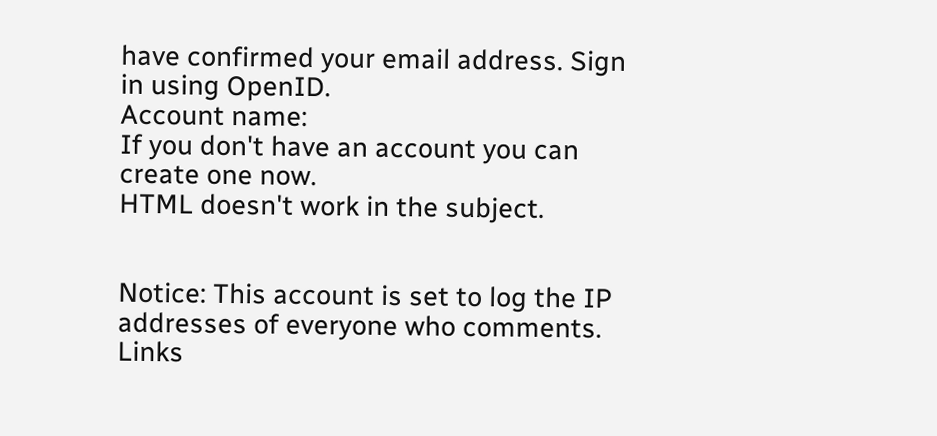have confirmed your email address. Sign in using OpenID.
Account name:
If you don't have an account you can create one now.
HTML doesn't work in the subject.


Notice: This account is set to log the IP addresses of everyone who comments.
Links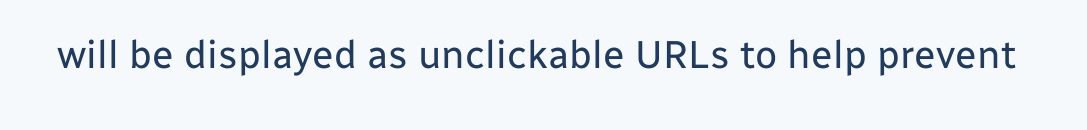will be displayed as unclickable URLs to help prevent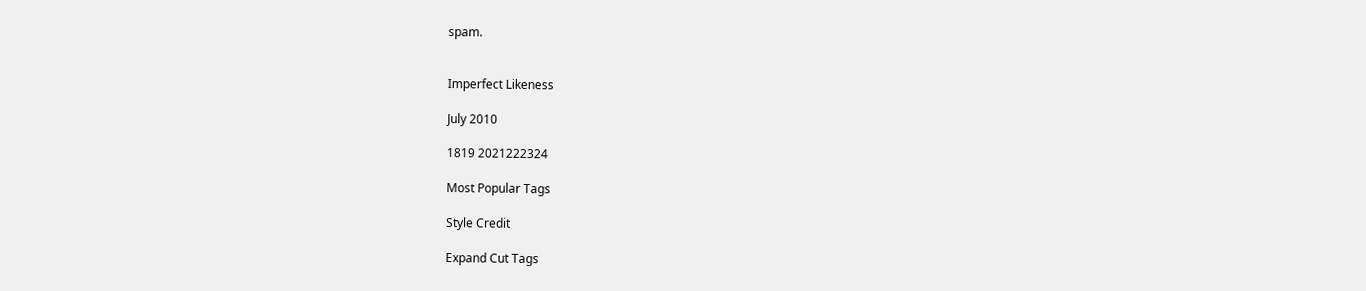spam.


Imperfect Likeness

July 2010

1819 2021222324

Most Popular Tags

Style Credit

Expand Cut Tags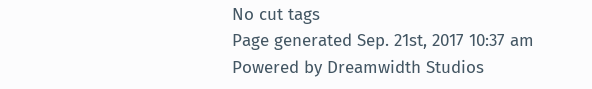No cut tags
Page generated Sep. 21st, 2017 10:37 am
Powered by Dreamwidth Studios